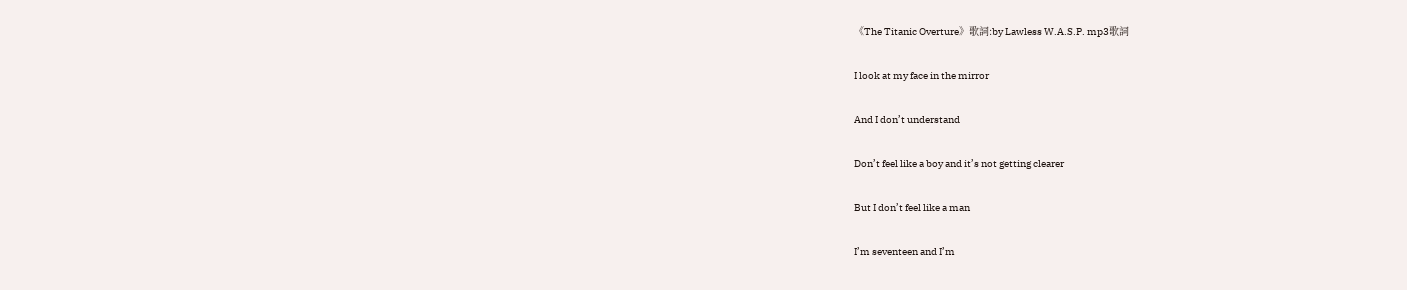《The Titanic Overture》歌詞:by Lawless W.A.S.P. mp3歌詞

I look at my face in the mirror

And I don’t understand

Don’t feel like a boy and it’s not getting clearer

But I don’t feel like a man

I’m seventeen and I’m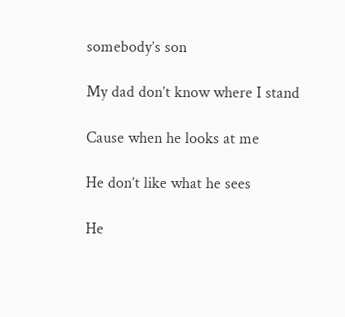somebody’s son

My dad don’t know where I stand

Cause when he looks at me

He don’t like what he sees

He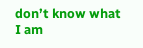don’t know what I am